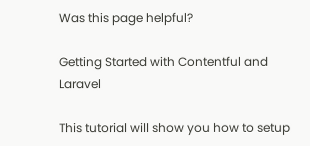Was this page helpful?

Getting Started with Contentful and Laravel

This tutorial will show you how to setup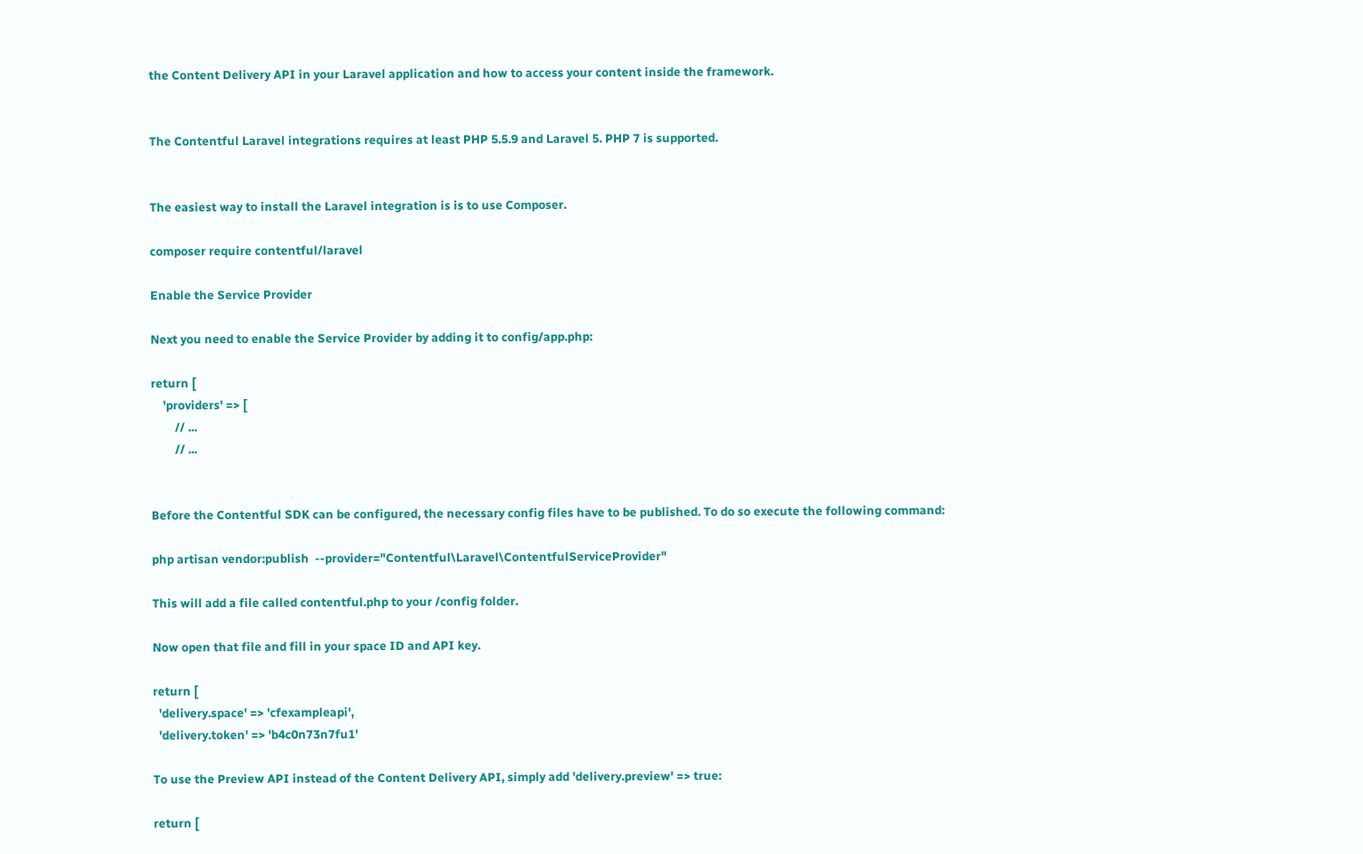the Content Delivery API in your Laravel application and how to access your content inside the framework.


The Contentful Laravel integrations requires at least PHP 5.5.9 and Laravel 5. PHP 7 is supported.


The easiest way to install the Laravel integration is is to use Composer.

composer require contentful/laravel

Enable the Service Provider

Next you need to enable the Service Provider by adding it to config/app.php:

return [
    'providers' => [
        // ...
        // ...


Before the Contentful SDK can be configured, the necessary config files have to be published. To do so execute the following command:

php artisan vendor:publish  --provider="Contentful\Laravel\ContentfulServiceProvider"

This will add a file called contentful.php to your /config folder.

Now open that file and fill in your space ID and API key.

return [
  'delivery.space' => 'cfexampleapi',
  'delivery.token' => 'b4c0n73n7fu1'

To use the Preview API instead of the Content Delivery API, simply add 'delivery.preview' => true:

return [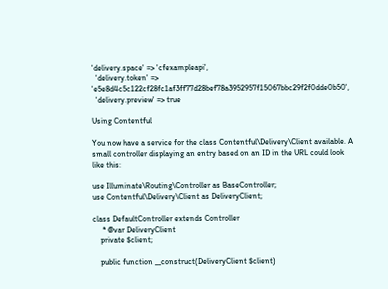'delivery.space' => 'cfexampleapi',
  'delivery.token' => 'e5e8d4c5c122cf28fc1af3ff77d28bef78a3952957f15067bbc29f2f0dde0b50',
  'delivery.preview' => true

Using Contentful

You now have a service for the class Contentful\Delivery\Client available. A small controller displaying an entry based on an ID in the URL could look like this:

use Illuminate\Routing\Controller as BaseController;
use Contentful\Delivery\Client as DeliveryClient;

class DefaultController extends Controller
     * @var DeliveryClient
    private $client;

    public function __construct(DeliveryClient $client)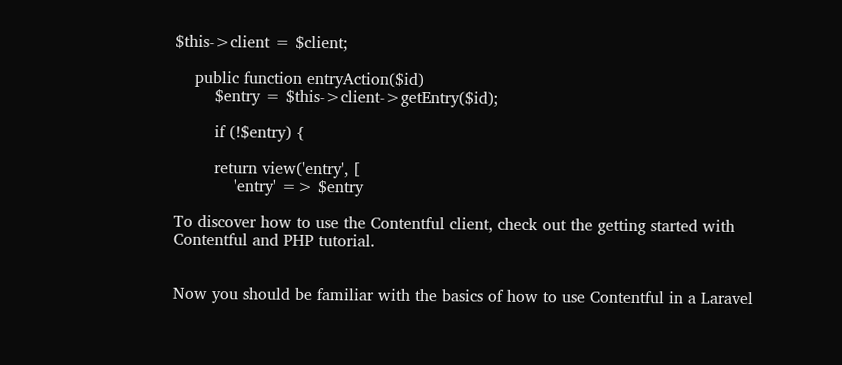$this->client = $client;

    public function entryAction($id)
        $entry = $this->client->getEntry($id);

        if (!$entry) {

        return view('entry', [
            'entry' => $entry

To discover how to use the Contentful client, check out the getting started with Contentful and PHP tutorial.


Now you should be familiar with the basics of how to use Contentful in a Laravel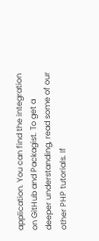application. You can find the integration on GitHub and Packagist. To get a deeper understanding, read some of our other PHP tutorials. If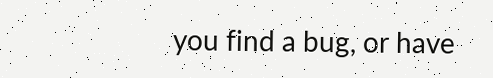you find a bug, or have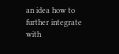an idea how to further integrate with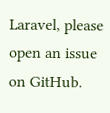Laravel, please open an issue on GitHub.